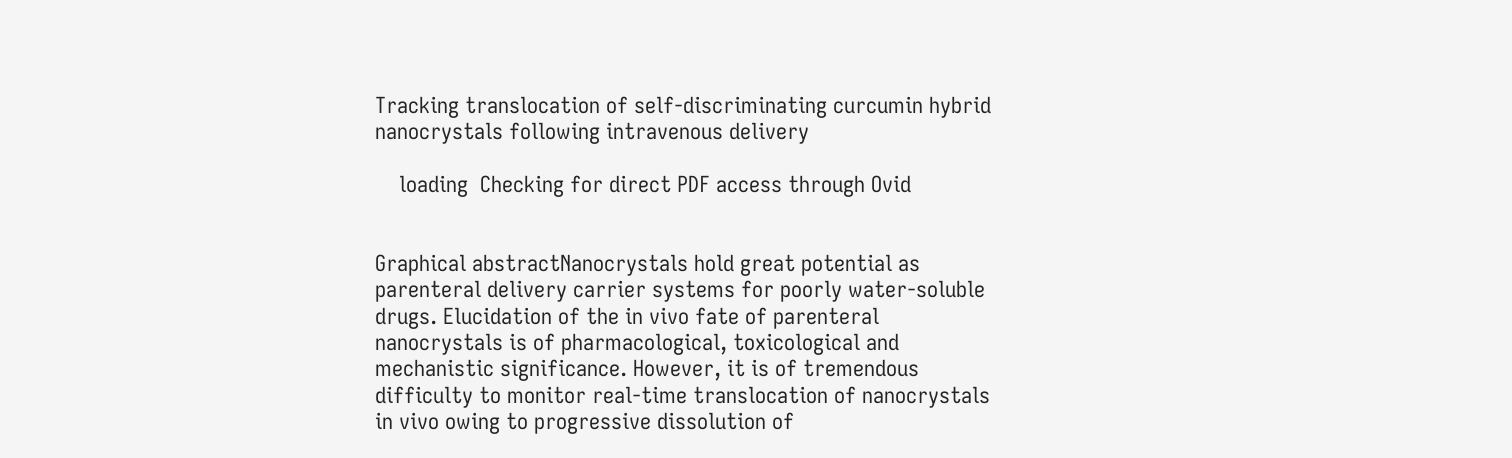Tracking translocation of self-discriminating curcumin hybrid nanocrystals following intravenous delivery

    loading  Checking for direct PDF access through Ovid


Graphical abstractNanocrystals hold great potential as parenteral delivery carrier systems for poorly water-soluble drugs. Elucidation of the in vivo fate of parenteral nanocrystals is of pharmacological, toxicological and mechanistic significance. However, it is of tremendous difficulty to monitor real-time translocation of nanocrystals in vivo owing to progressive dissolution of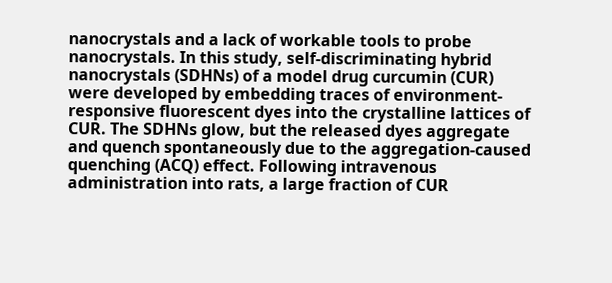nanocrystals and a lack of workable tools to probe nanocrystals. In this study, self-discriminating hybrid nanocrystals (SDHNs) of a model drug curcumin (CUR) were developed by embedding traces of environment-responsive fluorescent dyes into the crystalline lattices of CUR. The SDHNs glow, but the released dyes aggregate and quench spontaneously due to the aggregation-caused quenching (ACQ) effect. Following intravenous administration into rats, a large fraction of CUR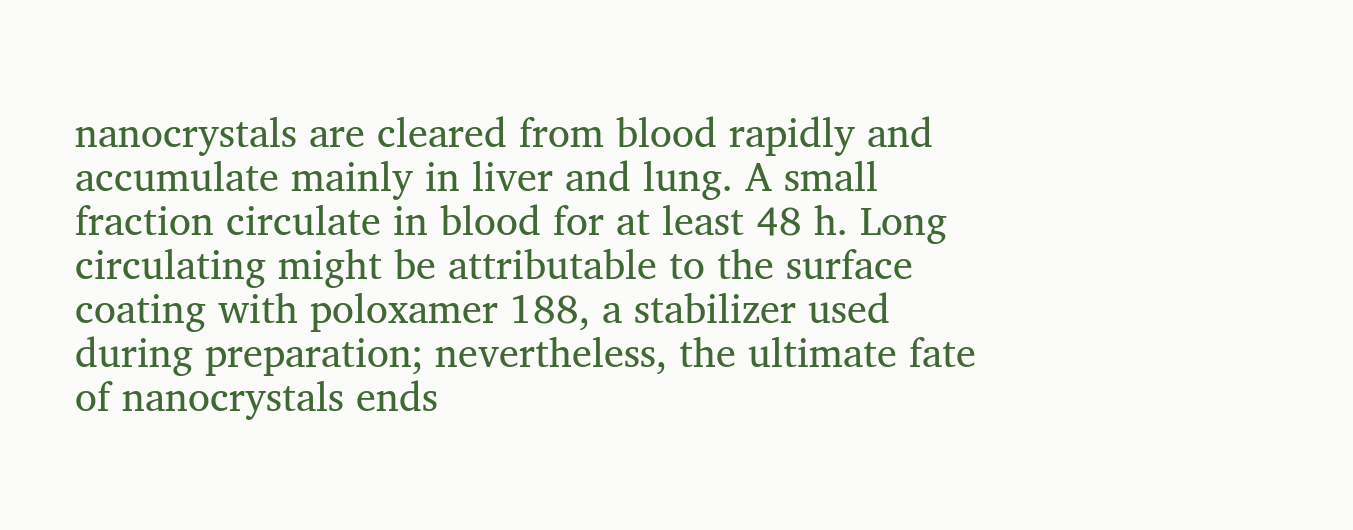nanocrystals are cleared from blood rapidly and accumulate mainly in liver and lung. A small fraction circulate in blood for at least 48 h. Long circulating might be attributable to the surface coating with poloxamer 188, a stabilizer used during preparation; nevertheless, the ultimate fate of nanocrystals ends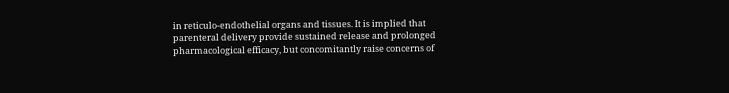in reticulo-endothelial organs and tissues. It is implied that parenteral delivery provide sustained release and prolonged pharmacological efficacy, but concomitantly raise concerns of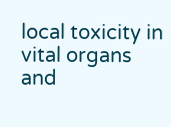local toxicity in vital organs and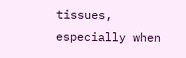tissues, especially when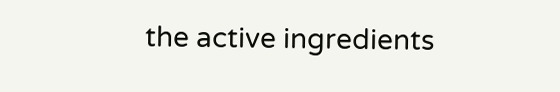the active ingredients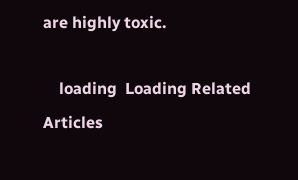are highly toxic.

    loading  Loading Related Articles